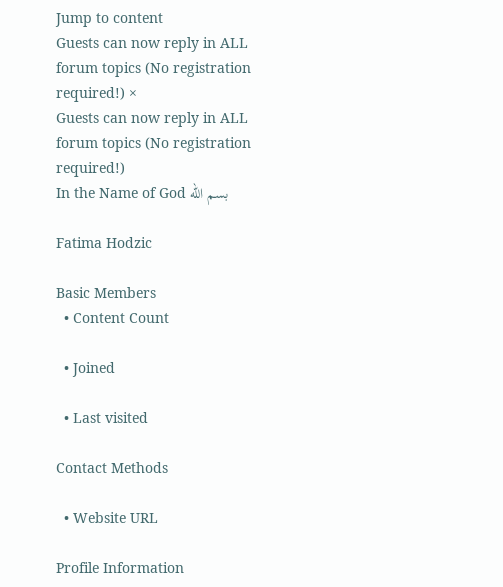Jump to content
Guests can now reply in ALL forum topics (No registration required!) ×
Guests can now reply in ALL forum topics (No registration required!)
In the Name of God بسم الله

Fatima Hodzic

Basic Members
  • Content Count

  • Joined

  • Last visited

Contact Methods

  • Website URL

Profile Information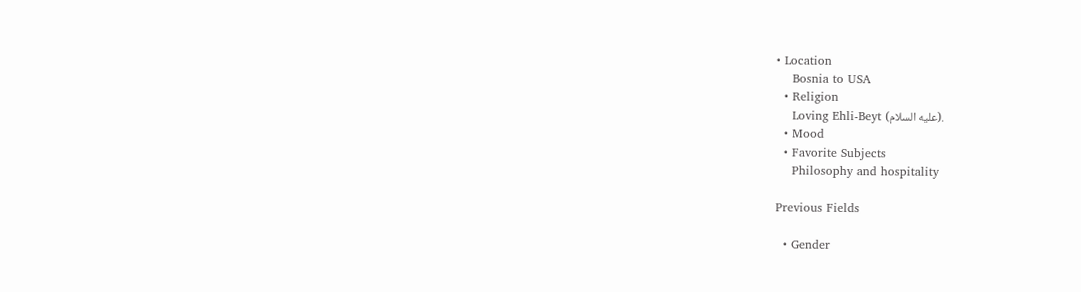• Location
    Bosnia to USA
  • Religion
    Loving Ehli-Beyt (عليه السلام).
  • Mood
  • Favorite Subjects
    Philosophy and hospitality

Previous Fields

  • Gender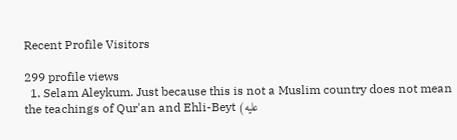Recent Profile Visitors

299 profile views
  1. Selam Aleykum. Just because this is not a Muslim country does not mean the teachings of Qur'an and Ehli-Beyt (عليه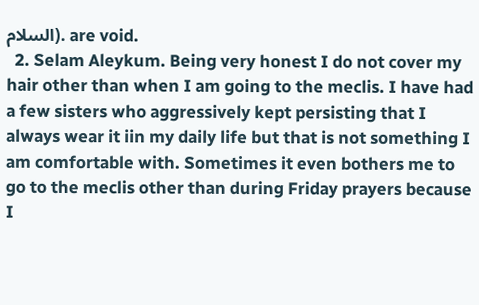السلام). are void.
  2. Selam Aleykum. Being very honest I do not cover my hair other than when I am going to the meclis. I have had a few sisters who aggressively kept persisting that I always wear it iin my daily life but that is not something I am comfortable with. Sometimes it even bothers me to go to the meclis other than during Friday prayers because I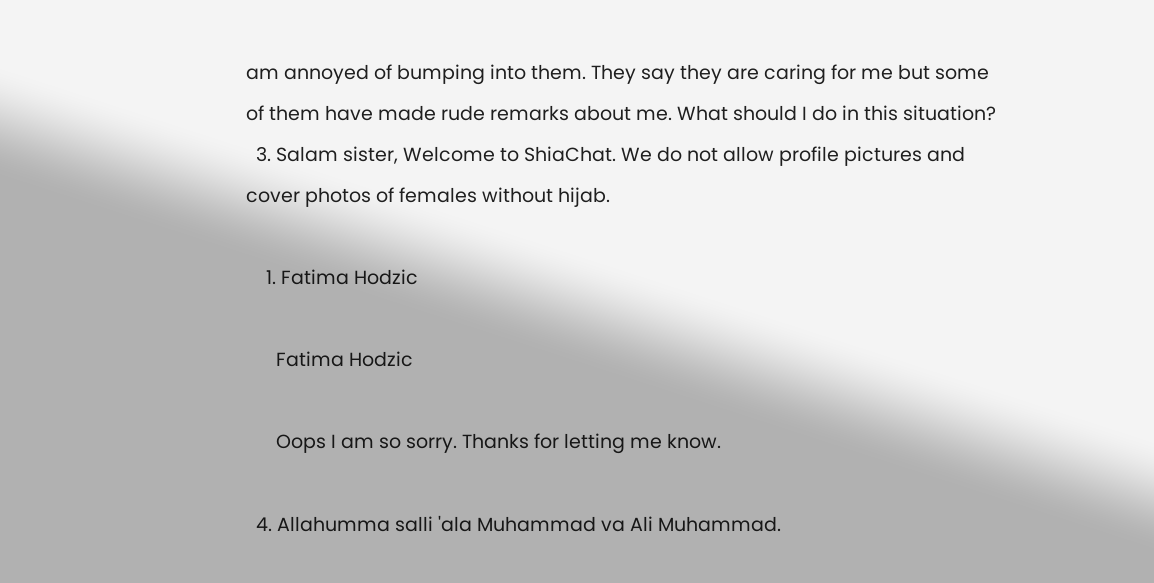am annoyed of bumping into them. They say they are caring for me but some of them have made rude remarks about me. What should I do in this situation?
  3. Salam sister, Welcome to ShiaChat. We do not allow profile pictures and cover photos of females without hijab.

    1. Fatima Hodzic

      Fatima Hodzic

      Oops I am so sorry. Thanks for letting me know.

  4. Allahumma salli 'ala Muhammad va Ali Muhammad.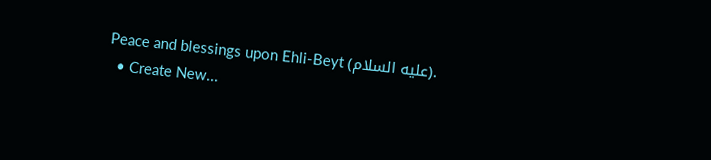Peace and blessings upon Ehli-Beyt (عليه السلام).
  • Create New...